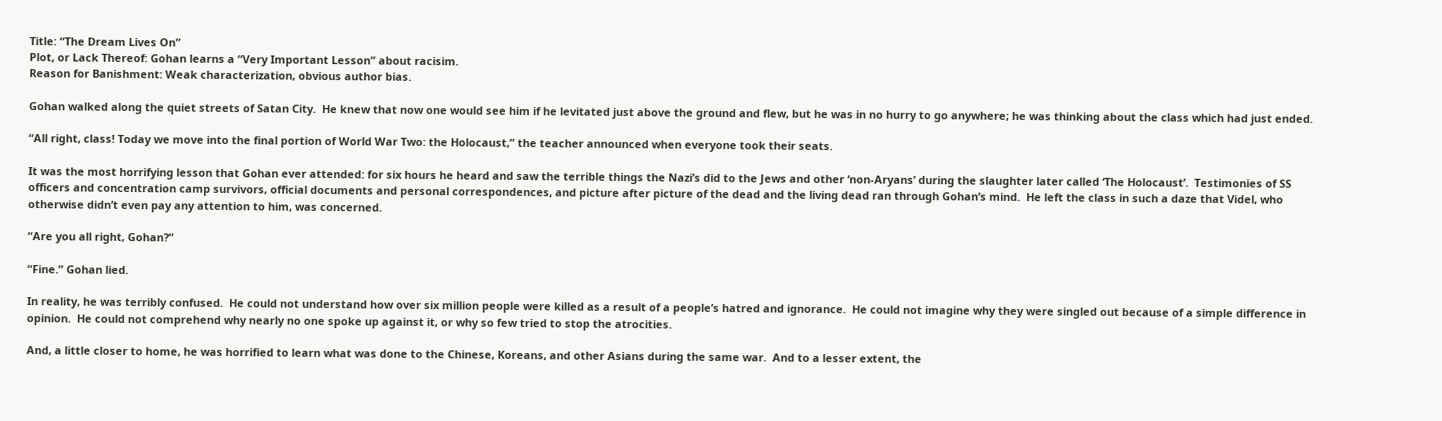Title: “The Dream Lives On”
Plot, or Lack Thereof: Gohan learns a “Very Important Lesson” about racisim.
Reason for Banishment: Weak characterization, obvious author bias.

Gohan walked along the quiet streets of Satan City.  He knew that now one would see him if he levitated just above the ground and flew, but he was in no hurry to go anywhere; he was thinking about the class which had just ended.

“All right, class! Today we move into the final portion of World War Two: the Holocaust,” the teacher announced when everyone took their seats.

It was the most horrifying lesson that Gohan ever attended: for six hours he heard and saw the terrible things the Nazi’s did to the Jews and other ‘non-Aryans’ during the slaughter later called ‘The Holocaust’.  Testimonies of SS officers and concentration camp survivors, official documents and personal correspondences, and picture after picture of the dead and the living dead ran through Gohan’s mind.  He left the class in such a daze that Videl, who otherwise didn’t even pay any attention to him, was concerned.

“Are you all right, Gohan?”

“Fine.” Gohan lied.

In reality, he was terribly confused.  He could not understand how over six million people were killed as a result of a people’s hatred and ignorance.  He could not imagine why they were singled out because of a simple difference in opinion.  He could not comprehend why nearly no one spoke up against it, or why so few tried to stop the atrocities.

And, a little closer to home, he was horrified to learn what was done to the Chinese, Koreans, and other Asians during the same war.  And to a lesser extent, the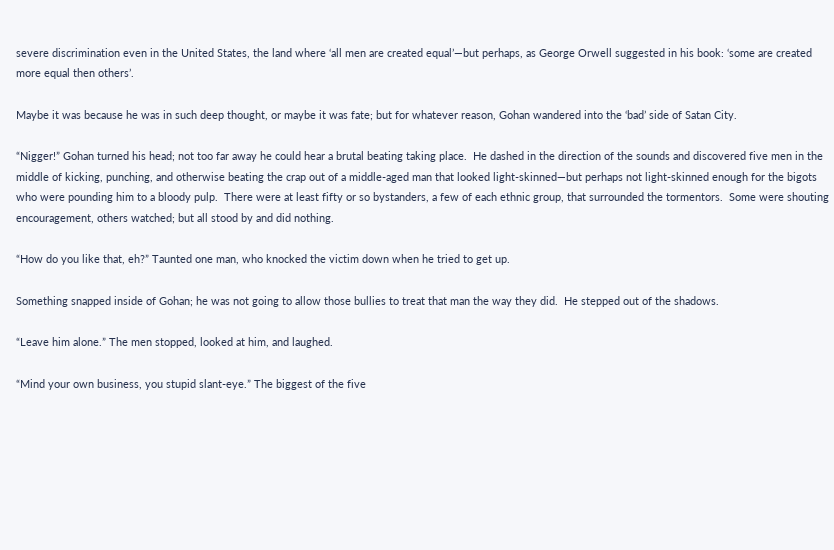severe discrimination even in the United States, the land where ‘all men are created equal’—but perhaps, as George Orwell suggested in his book: ‘some are created more equal then others’.

Maybe it was because he was in such deep thought, or maybe it was fate; but for whatever reason, Gohan wandered into the ‘bad’ side of Satan City.

“Nigger!” Gohan turned his head; not too far away he could hear a brutal beating taking place.  He dashed in the direction of the sounds and discovered five men in the middle of kicking, punching, and otherwise beating the crap out of a middle-aged man that looked light-skinned—but perhaps not light-skinned enough for the bigots who were pounding him to a bloody pulp.  There were at least fifty or so bystanders, a few of each ethnic group, that surrounded the tormentors.  Some were shouting encouragement, others watched; but all stood by and did nothing.

“How do you like that, eh?” Taunted one man, who knocked the victim down when he tried to get up.

Something snapped inside of Gohan; he was not going to allow those bullies to treat that man the way they did.  He stepped out of the shadows.

“Leave him alone.” The men stopped, looked at him, and laughed.

“Mind your own business, you stupid slant-eye.” The biggest of the five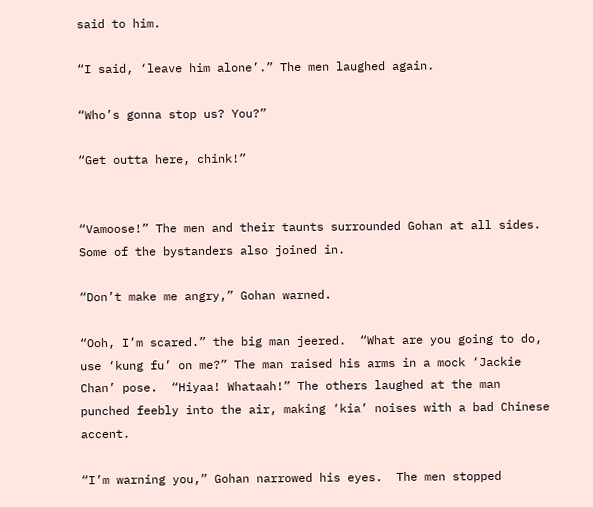said to him.

“I said, ‘leave him alone’.” The men laughed again.

“Who’s gonna stop us? You?”

“Get outta here, chink!”


“Vamoose!” The men and their taunts surrounded Gohan at all sides.  Some of the bystanders also joined in.

“Don’t make me angry,” Gohan warned.

“Ooh, I’m scared.” the big man jeered.  “What are you going to do, use ‘kung fu’ on me?” The man raised his arms in a mock ‘Jackie Chan’ pose.  “Hiyaa! Whataah!” The others laughed at the man punched feebly into the air, making ‘kia’ noises with a bad Chinese accent.

“I’m warning you,” Gohan narrowed his eyes.  The men stopped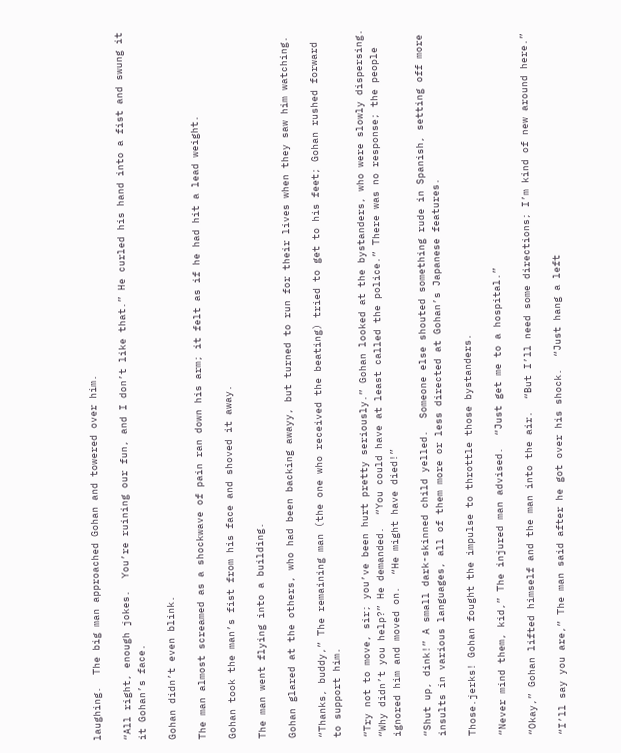laughing.  The big man approached Gohan and towered over him.

“All right, enough jokes.  You’re ruining our fun, and I don’t like that.” He curled his hand into a fist and swung it it Gohan’s face.

Gohan didn’t even blink.

The man almost screamed as a shockwave of pain ran down his arm; it felt as if he had hit a lead weight.

Gohan took the man’s fist from his face and shoved it away.

The man went flying into a building.

Gohan glared at the others, who had been backing awayy, but turned to run for their lives when they saw him watching.

“Thanks, buddy,” The remaining man (the one who received the beating) tried to get to his feet; Gohan rushed forward to support him.

“Try not to move, sir; you’ve been hurt pretty seriously.” Gohan looked at the bystanders, who were slowly dispersing.  “Why didn’t you help?” He demanded.  “You could have at least called the police.” There was no response; the people ignored him and moved on.  “He might have died!”

“Shut up, dink!” A small dark-skinned child yelled.  Someone else shouted something rude in Spanish, setting off more insults in various languages, all of them more or less directed at Gohan’s Japanese features.

Those.jerks! Gohan fought the impulse to throttle those bystanders.

“Never mind them, kid,” The injured man advised.  “Just get me to a hospital.”

“Okay,” Gohan lifted himself and the man into the air.  “But I’ll need some directions; I’m kind of new around here.”

“I’ll say you are,” The man said after he got over his shock.  “Just hang a left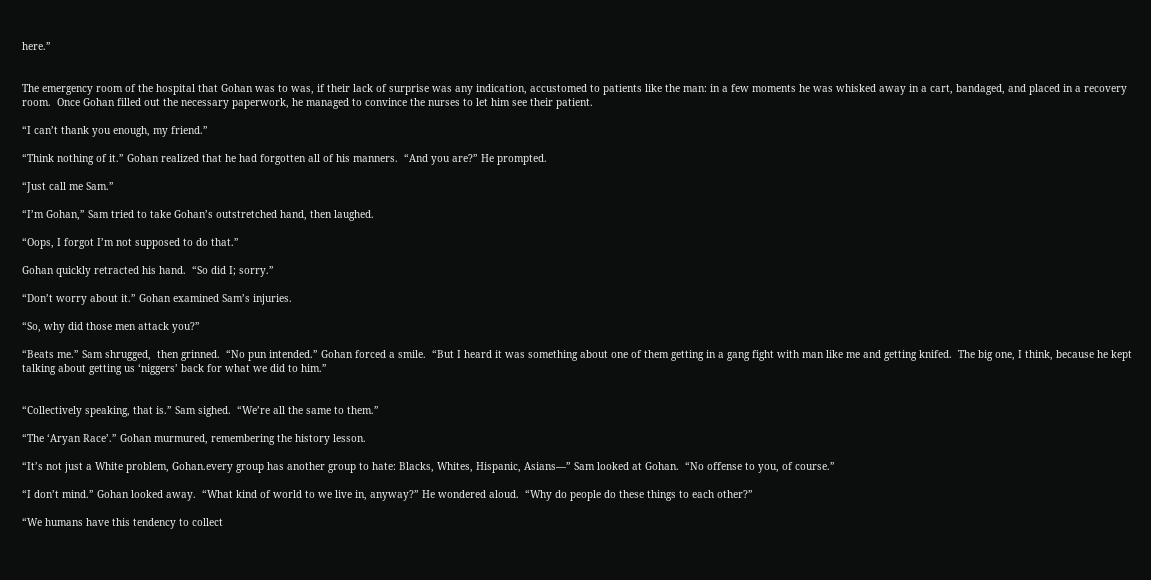here.”


The emergency room of the hospital that Gohan was to was, if their lack of surprise was any indication, accustomed to patients like the man: in a few moments he was whisked away in a cart, bandaged, and placed in a recovery room.  Once Gohan filled out the necessary paperwork, he managed to convince the nurses to let him see their patient.

“I can’t thank you enough, my friend.”

“Think nothing of it.” Gohan realized that he had forgotten all of his manners.  “And you are?” He prompted.

“Just call me Sam.”

“I’m Gohan,” Sam tried to take Gohan’s outstretched hand, then laughed.

“Oops, I forgot I’m not supposed to do that.”

Gohan quickly retracted his hand.  “So did I; sorry.”

“Don’t worry about it.” Gohan examined Sam’s injuries.

“So, why did those men attack you?”

“Beats me.” Sam shrugged,  then grinned.  “No pun intended.” Gohan forced a smile.  “But I heard it was something about one of them getting in a gang fight with man like me and getting knifed.  The big one, I think, because he kept talking about getting us ‘niggers’ back for what we did to him.”


“Collectively speaking, that is.” Sam sighed.  “We’re all the same to them.”

“The ‘Aryan Race’.” Gohan murmured, remembering the history lesson.

“It’s not just a White problem, Gohan.every group has another group to hate: Blacks, Whites, Hispanic, Asians—” Sam looked at Gohan.  “No offense to you, of course.”

“I don’t mind.” Gohan looked away.  “What kind of world to we live in, anyway?” He wondered aloud.  “Why do people do these things to each other?”

“We humans have this tendency to collect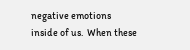negative emotions inside of us.  When these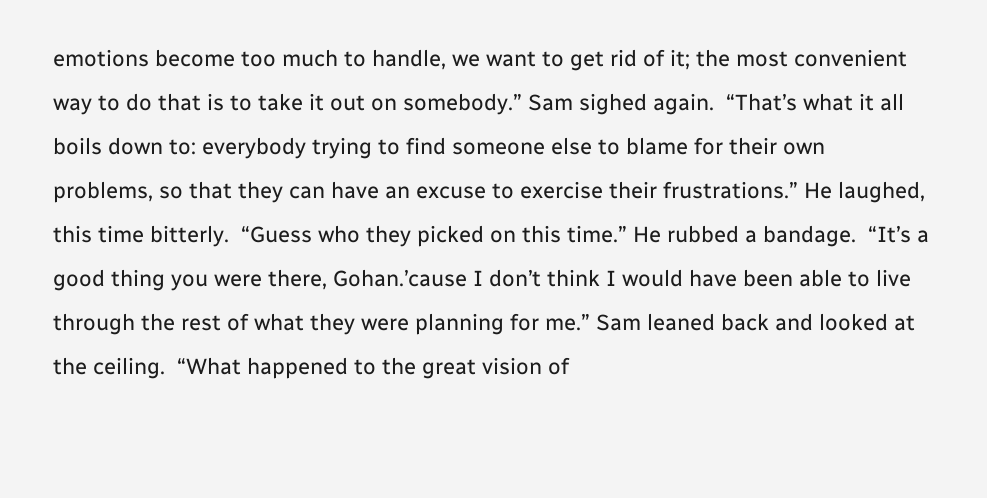emotions become too much to handle, we want to get rid of it; the most convenient way to do that is to take it out on somebody.” Sam sighed again.  “That’s what it all boils down to: everybody trying to find someone else to blame for their own problems, so that they can have an excuse to exercise their frustrations.” He laughed, this time bitterly.  “Guess who they picked on this time.” He rubbed a bandage.  “It’s a good thing you were there, Gohan.’cause I don’t think I would have been able to live through the rest of what they were planning for me.” Sam leaned back and looked at the ceiling.  “What happened to the great vision of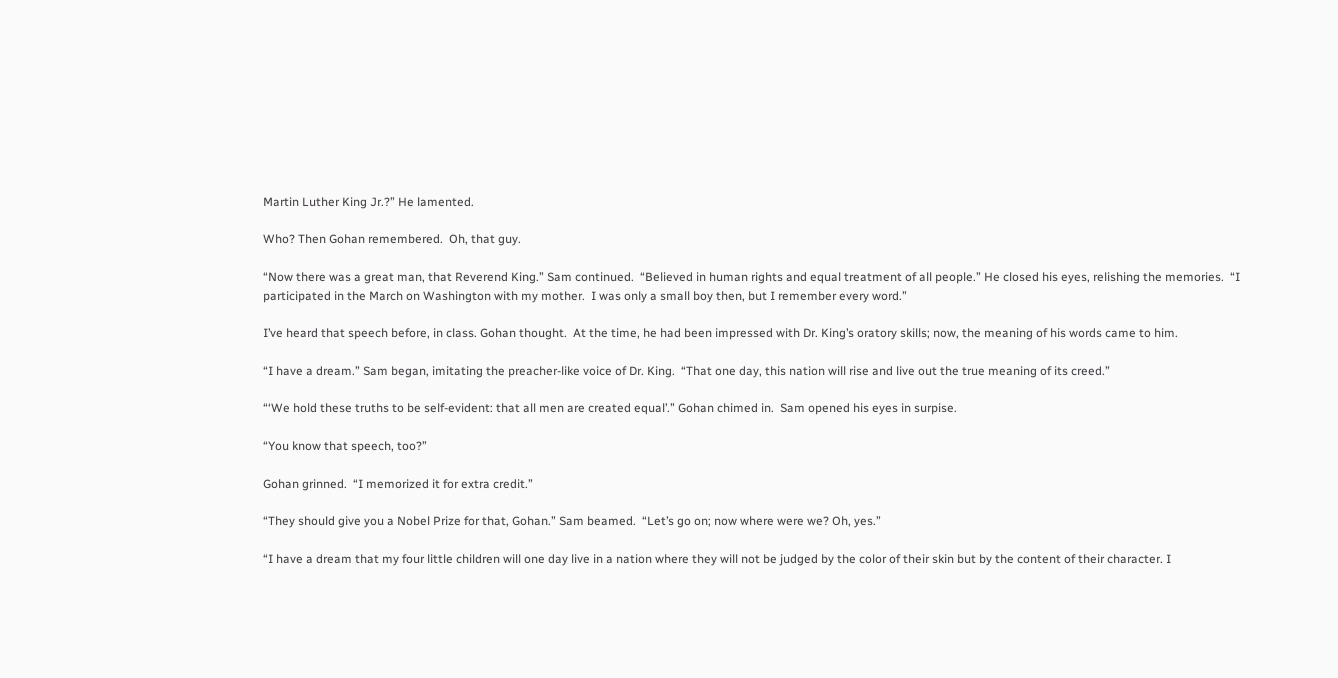Martin Luther King Jr.?” He lamented.

Who? Then Gohan remembered.  Oh, that guy.

“Now there was a great man, that Reverend King.” Sam continued.  “Believed in human rights and equal treatment of all people.” He closed his eyes, relishing the memories.  “I participated in the March on Washington with my mother.  I was only a small boy then, but I remember every word.”

I’ve heard that speech before, in class. Gohan thought.  At the time, he had been impressed with Dr. King’s oratory skills; now, the meaning of his words came to him.

“I have a dream.” Sam began, imitating the preacher-like voice of Dr. King.  “That one day, this nation will rise and live out the true meaning of its creed.”

“‘We hold these truths to be self-evident: that all men are created equal’.” Gohan chimed in.  Sam opened his eyes in surpise.

“You know that speech, too?”

Gohan grinned.  “I memorized it for extra credit.”

“They should give you a Nobel Prize for that, Gohan.” Sam beamed.  “Let’s go on; now where were we? Oh, yes.”

“I have a dream that my four little children will one day live in a nation where they will not be judged by the color of their skin but by the content of their character. I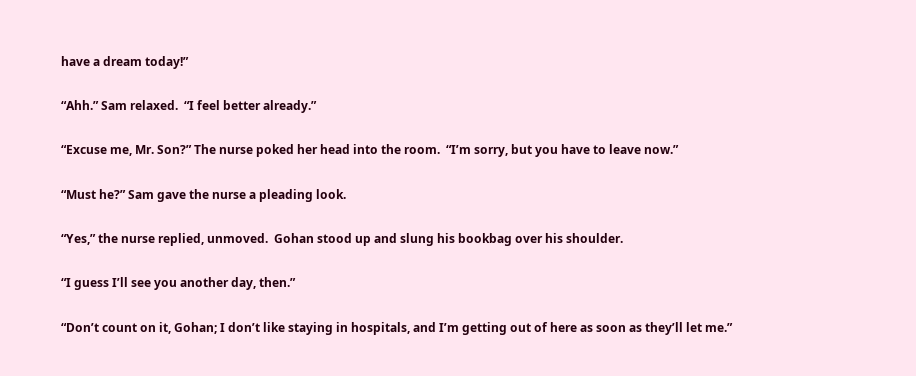have a dream today!”

“Ahh.” Sam relaxed.  “I feel better already.”

“Excuse me, Mr. Son?” The nurse poked her head into the room.  “I’m sorry, but you have to leave now.”

“Must he?” Sam gave the nurse a pleading look.

“Yes,” the nurse replied, unmoved.  Gohan stood up and slung his bookbag over his shoulder.

“I guess I’ll see you another day, then.”

“Don’t count on it, Gohan; I don’t like staying in hospitals, and I’m getting out of here as soon as they’ll let me.”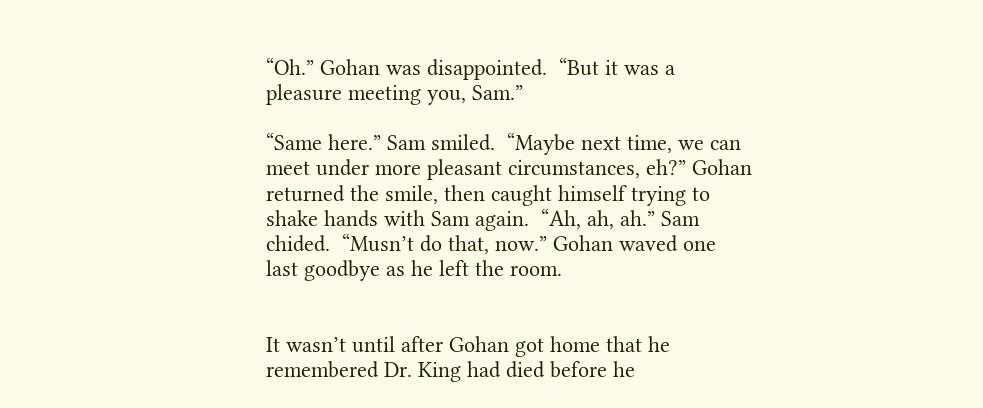“Oh.” Gohan was disappointed.  “But it was a pleasure meeting you, Sam.”

“Same here.” Sam smiled.  “Maybe next time, we can meet under more pleasant circumstances, eh?” Gohan returned the smile, then caught himself trying to shake hands with Sam again.  “Ah, ah, ah.” Sam chided.  “Musn’t do that, now.” Gohan waved one last goodbye as he left the room.


It wasn’t until after Gohan got home that he remembered Dr. King had died before he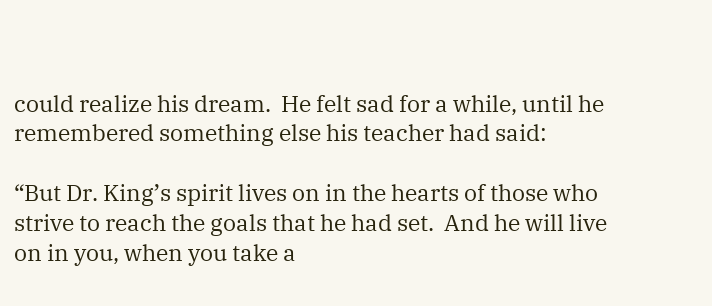could realize his dream.  He felt sad for a while, until he remembered something else his teacher had said:

“But Dr. King’s spirit lives on in the hearts of those who strive to reach the goals that he had set.  And he will live on in you, when you take a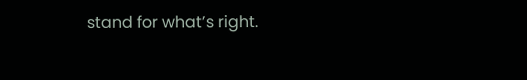stand for what’s right.